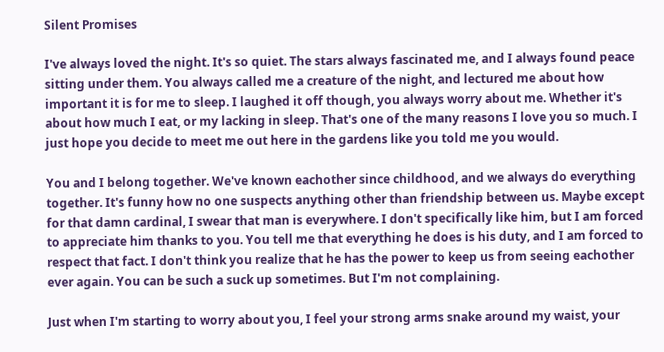Silent Promises

I've always loved the night. It's so quiet. The stars always fascinated me, and I always found peace sitting under them. You always called me a creature of the night, and lectured me about how important it is for me to sleep. I laughed it off though, you always worry about me. Whether it's about how much I eat, or my lacking in sleep. That's one of the many reasons I love you so much. I just hope you decide to meet me out here in the gardens like you told me you would.

You and I belong together. We've known eachother since childhood, and we always do everything together. It's funny how no one suspects anything other than friendship between us. Maybe except for that damn cardinal, I swear that man is everywhere. I don't specifically like him, but I am forced to appreciate him thanks to you. You tell me that everything he does is his duty, and I am forced to respect that fact. I don't think you realize that he has the power to keep us from seeing eachother ever again. You can be such a suck up sometimes. But I'm not complaining.

Just when I'm starting to worry about you, I feel your strong arms snake around my waist, your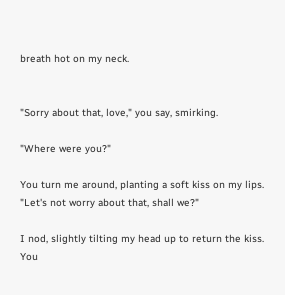breath hot on my neck.


"Sorry about that, love," you say, smirking.

"Where were you?"

You turn me around, planting a soft kiss on my lips. "Let's not worry about that, shall we?"

I nod, slightly tilting my head up to return the kiss. You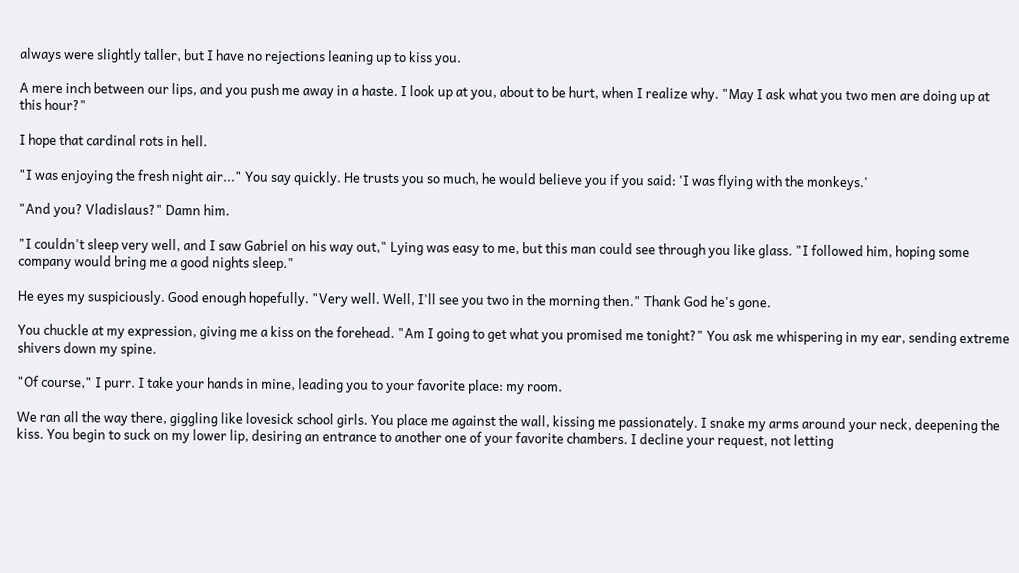always were slightly taller, but I have no rejections leaning up to kiss you.

A mere inch between our lips, and you push me away in a haste. I look up at you, about to be hurt, when I realize why. "May I ask what you two men are doing up at this hour?"

I hope that cardinal rots in hell.

"I was enjoying the fresh night air..." You say quickly. He trusts you so much, he would believe you if you said: 'I was flying with the monkeys.'

"And you? Vladislaus?" Damn him.

"I couldn't sleep very well, and I saw Gabriel on his way out," Lying was easy to me, but this man could see through you like glass. "I followed him, hoping some company would bring me a good nights sleep."

He eyes my suspiciously. Good enough hopefully. "Very well. Well, I'll see you two in the morning then." Thank God he's gone.

You chuckle at my expression, giving me a kiss on the forehead. "Am I going to get what you promised me tonight?" You ask me whispering in my ear, sending extreme shivers down my spine.

"Of course," I purr. I take your hands in mine, leading you to your favorite place: my room.

We ran all the way there, giggling like lovesick school girls. You place me against the wall, kissing me passionately. I snake my arms around your neck, deepening the kiss. You begin to suck on my lower lip, desiring an entrance to another one of your favorite chambers. I decline your request, not letting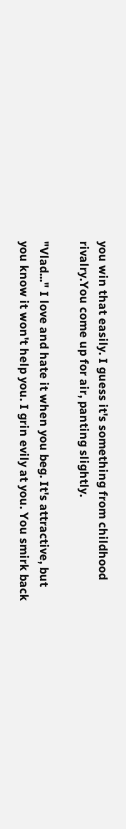you win that easily. I guess it's something from childhood rivalry.You come up for air, panting slightly.

"Vlad..." I love and hate it when you beg. It's attractive, but you know it won't help you. I grin evily at you. You smirk back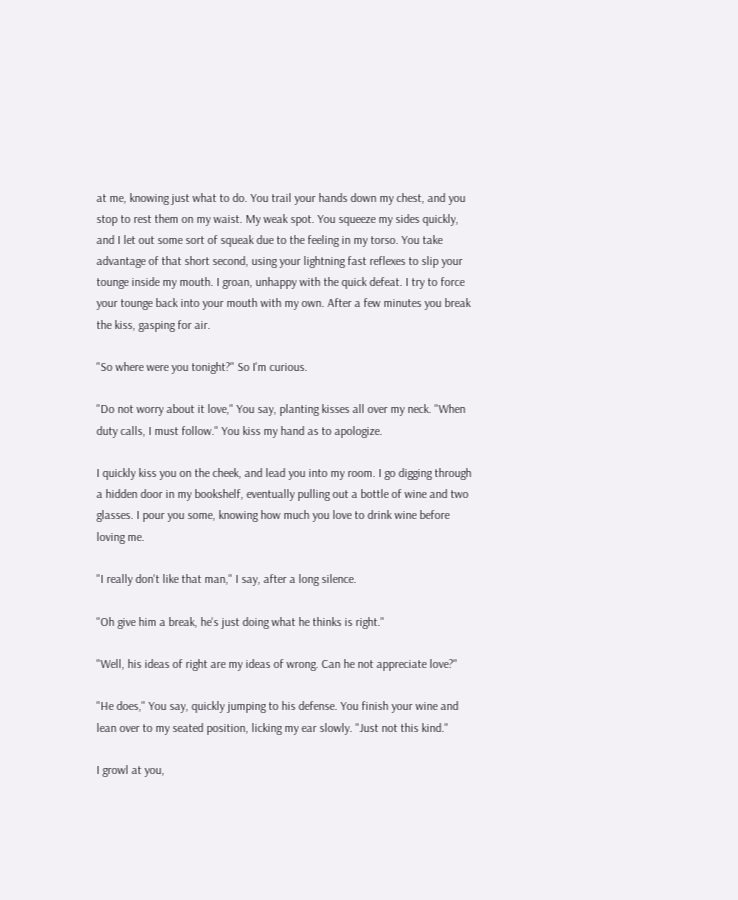at me, knowing just what to do. You trail your hands down my chest, and you stop to rest them on my waist. My weak spot. You squeeze my sides quickly, and I let out some sort of squeak due to the feeling in my torso. You take advantage of that short second, using your lightning fast reflexes to slip your tounge inside my mouth. I groan, unhappy with the quick defeat. I try to force your tounge back into your mouth with my own. After a few minutes you break the kiss, gasping for air.

"So where were you tonight?" So I'm curious.

"Do not worry about it love," You say, planting kisses all over my neck. "When duty calls, I must follow." You kiss my hand as to apologize.

I quickly kiss you on the cheek, and lead you into my room. I go digging through a hidden door in my bookshelf, eventually pulling out a bottle of wine and two glasses. I pour you some, knowing how much you love to drink wine before loving me.

"I really don't like that man," I say, after a long silence.

"Oh give him a break, he's just doing what he thinks is right."

"Well, his ideas of right are my ideas of wrong. Can he not appreciate love?"

"He does," You say, quickly jumping to his defense. You finish your wine and lean over to my seated position, licking my ear slowly. "Just not this kind."

I growl at you,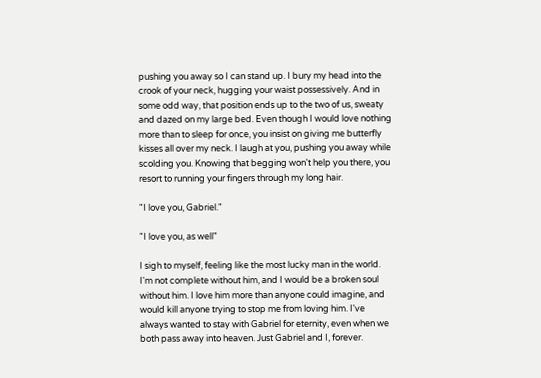pushing you away so I can stand up. I bury my head into the crook of your neck, hugging your waist possessively. And in some odd way, that position ends up to the two of us, sweaty and dazed on my large bed. Even though I would love nothing more than to sleep for once, you insist on giving me butterfly kisses all over my neck. I laugh at you, pushing you away while scolding you. Knowing that begging won't help you there, you resort to running your fingers through my long hair.

"I love you, Gabriel."

"I love you, as well"

I sigh to myself, feeling like the most lucky man in the world. I'm not complete without him, and I would be a broken soul without him. I love him more than anyone could imagine, and would kill anyone trying to stop me from loving him. I've always wanted to stay with Gabriel for eternity, even when we both pass away into heaven. Just Gabriel and I, forever.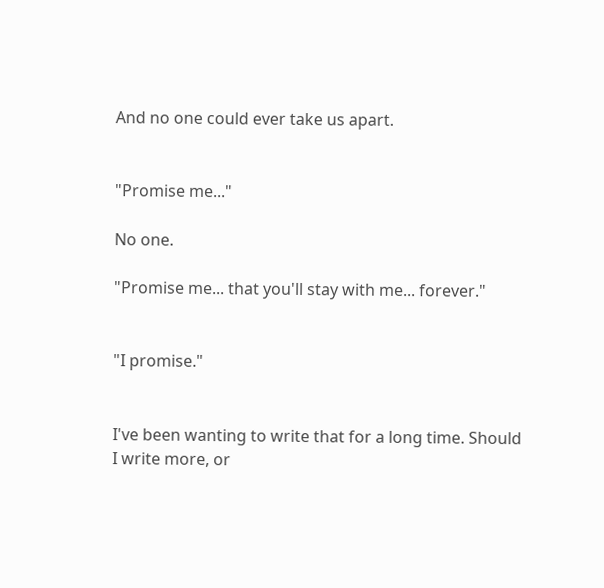And no one could ever take us apart.


"Promise me..."

No one.

"Promise me... that you'll stay with me... forever."


"I promise."


I've been wanting to write that for a long time. Should I write more, or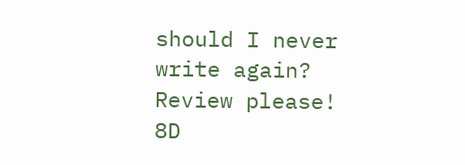should I never write again? Review please! 8D